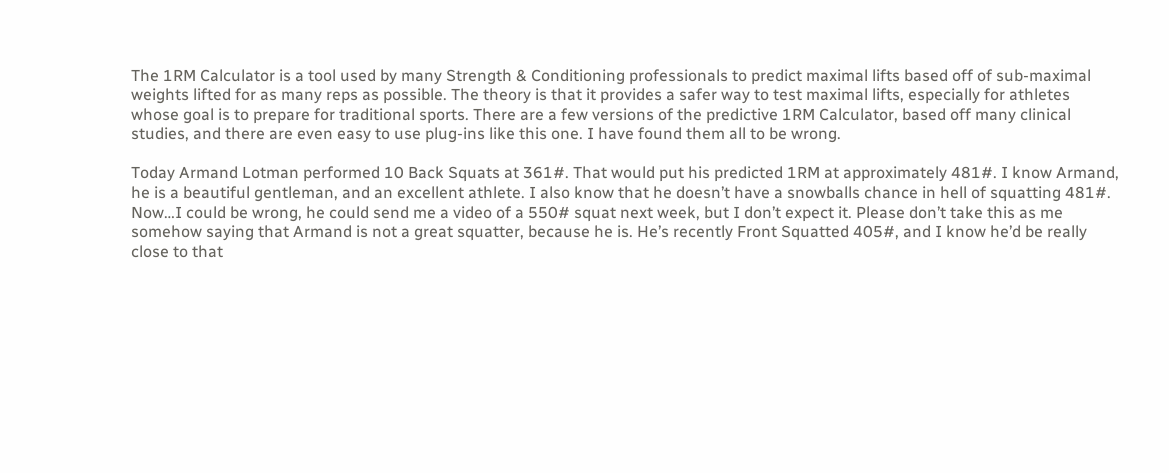The 1RM Calculator is a tool used by many Strength & Conditioning professionals to predict maximal lifts based off of sub-maximal weights lifted for as many reps as possible. The theory is that it provides a safer way to test maximal lifts, especially for athletes whose goal is to prepare for traditional sports. There are a few versions of the predictive 1RM Calculator, based off many clinical studies, and there are even easy to use plug-ins like this one. I have found them all to be wrong.

Today Armand Lotman performed 10 Back Squats at 361#. That would put his predicted 1RM at approximately 481#. I know Armand, he is a beautiful gentleman, and an excellent athlete. I also know that he doesn’t have a snowballs chance in hell of squatting 481#. Now…I could be wrong, he could send me a video of a 550# squat next week, but I don’t expect it. Please don’t take this as me somehow saying that Armand is not a great squatter, because he is. He’s recently Front Squatted 405#, and I know he’d be really close to that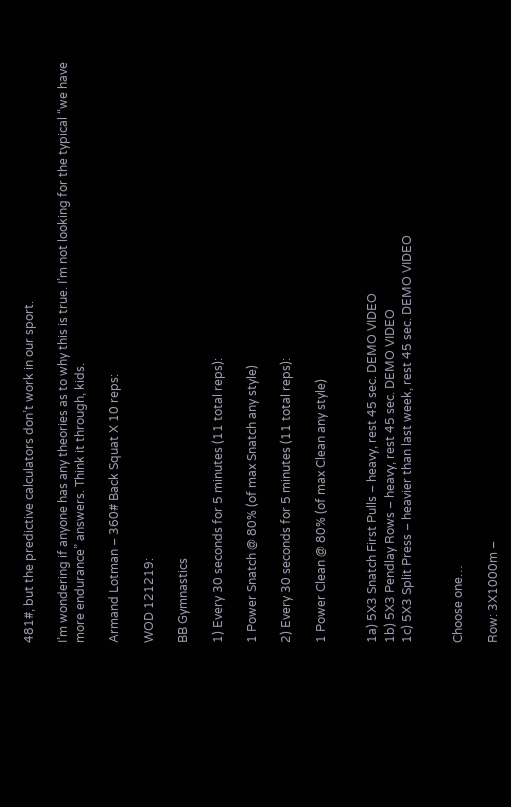481#, but the predictive calculators don’t work in our sport.

I’m wondering if anyone has any theories as to why this is true. I’m not looking for the typical “we have more endurance” answers. Think it through, kids.

Armand Lotman – 360# Back Squat X 10 reps:

WOD 121219:

BB Gymnastics

1) Every 30 seconds for 5 minutes (11 total reps):

1 Power Snatch @ 80% (of max Snatch any style)

2) Every 30 seconds for 5 minutes (11 total reps):

1 Power Clean @ 80% (of max Clean any style)


1a) 5X3 Snatch First Pulls – heavy, rest 45 sec. DEMO VIDEO
1b) 5X3 Pendlay Rows – heavy, rest 45 sec. DEMO VIDEO
1c) 5X3 Split Press – heavier than last week, rest 45 sec. DEMO VIDEO


Choose one…

Row: 3X1000m –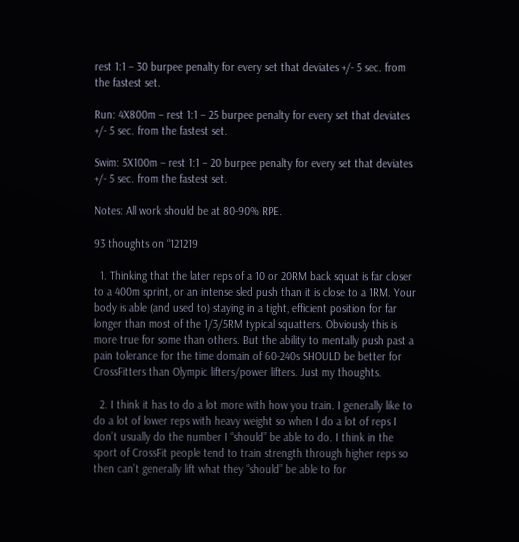rest 1:1 – 30 burpee penalty for every set that deviates +/- 5 sec. from the fastest set.

Run: 4X800m – rest 1:1 – 25 burpee penalty for every set that deviates +/- 5 sec. from the fastest set.

Swim: 5X100m – rest 1:1 – 20 burpee penalty for every set that deviates +/- 5 sec. from the fastest set.

Notes: All work should be at 80-90% RPE.

93 thoughts on “121219

  1. Thinking that the later reps of a 10 or 20RM back squat is far closer to a 400m sprint, or an intense sled push than it is close to a 1RM. Your body is able (and used to) staying in a tight, efficient position for far longer than most of the 1/3/5RM typical squatters. Obviously this is more true for some than others. But the ability to mentally push past a pain tolerance for the time domain of 60-240s SHOULD be better for CrossFitters than Olympic lifters/power lifters. Just my thoughts.

  2. I think it has to do a lot more with how you train. I generally like to do a lot of lower reps with heavy weight so when I do a lot of reps I don’t usually do the number I “should” be able to do. I think in the sport of CrossFit people tend to train strength through higher reps so then can’t generally lift what they “should” be able to for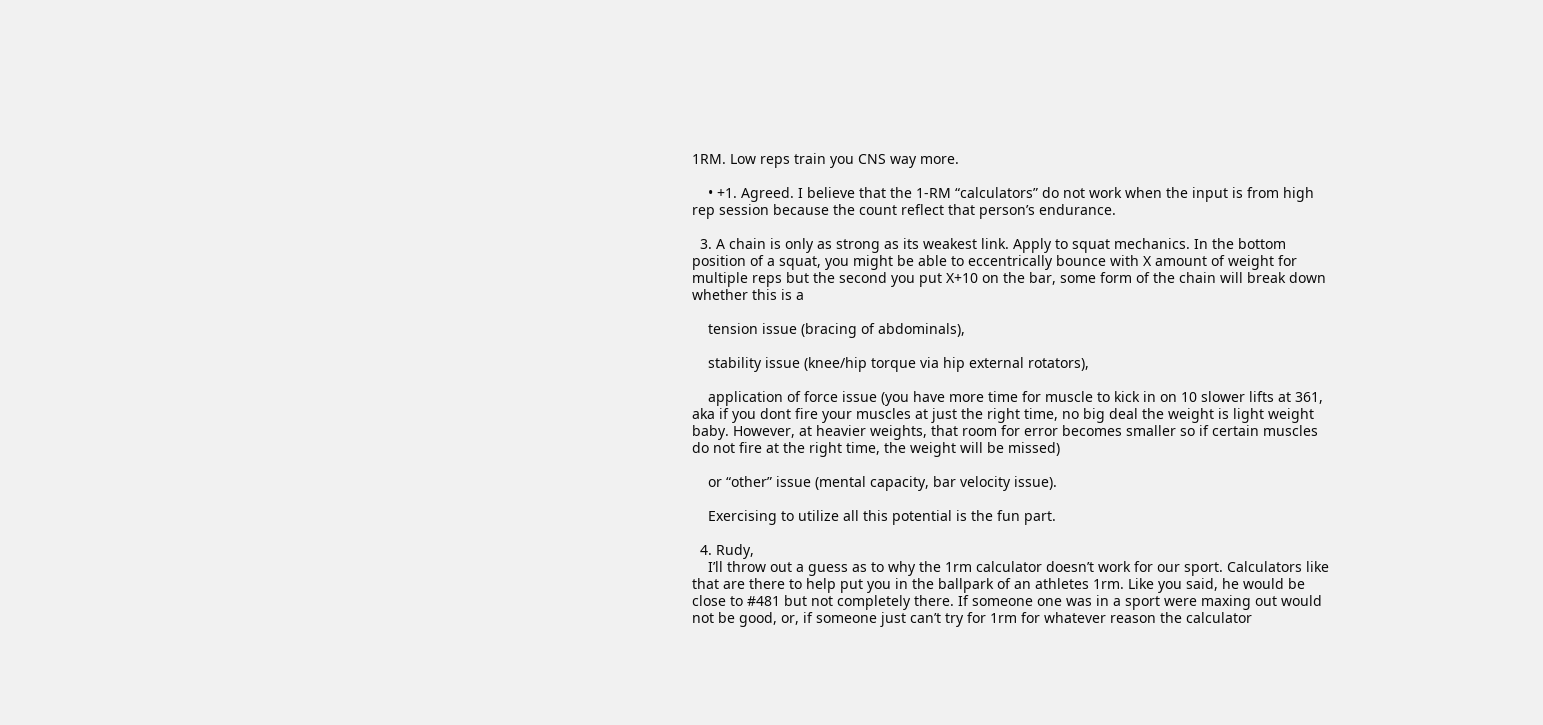1RM. Low reps train you CNS way more.

    • +1. Agreed. I believe that the 1-RM “calculators” do not work when the input is from high rep session because the count reflect that person’s endurance.

  3. A chain is only as strong as its weakest link. Apply to squat mechanics. In the bottom position of a squat, you might be able to eccentrically bounce with X amount of weight for multiple reps but the second you put X+10 on the bar, some form of the chain will break down whether this is a

    tension issue (bracing of abdominals),

    stability issue (knee/hip torque via hip external rotators),

    application of force issue (you have more time for muscle to kick in on 10 slower lifts at 361, aka if you dont fire your muscles at just the right time, no big deal the weight is light weight baby. However, at heavier weights, that room for error becomes smaller so if certain muscles do not fire at the right time, the weight will be missed)

    or “other” issue (mental capacity, bar velocity issue).

    Exercising to utilize all this potential is the fun part.

  4. Rudy,
    I’ll throw out a guess as to why the 1rm calculator doesn’t work for our sport. Calculators like that are there to help put you in the ballpark of an athletes 1rm. Like you said, he would be close to #481 but not completely there. If someone one was in a sport were maxing out would not be good, or, if someone just can’t try for 1rm for whatever reason the calculator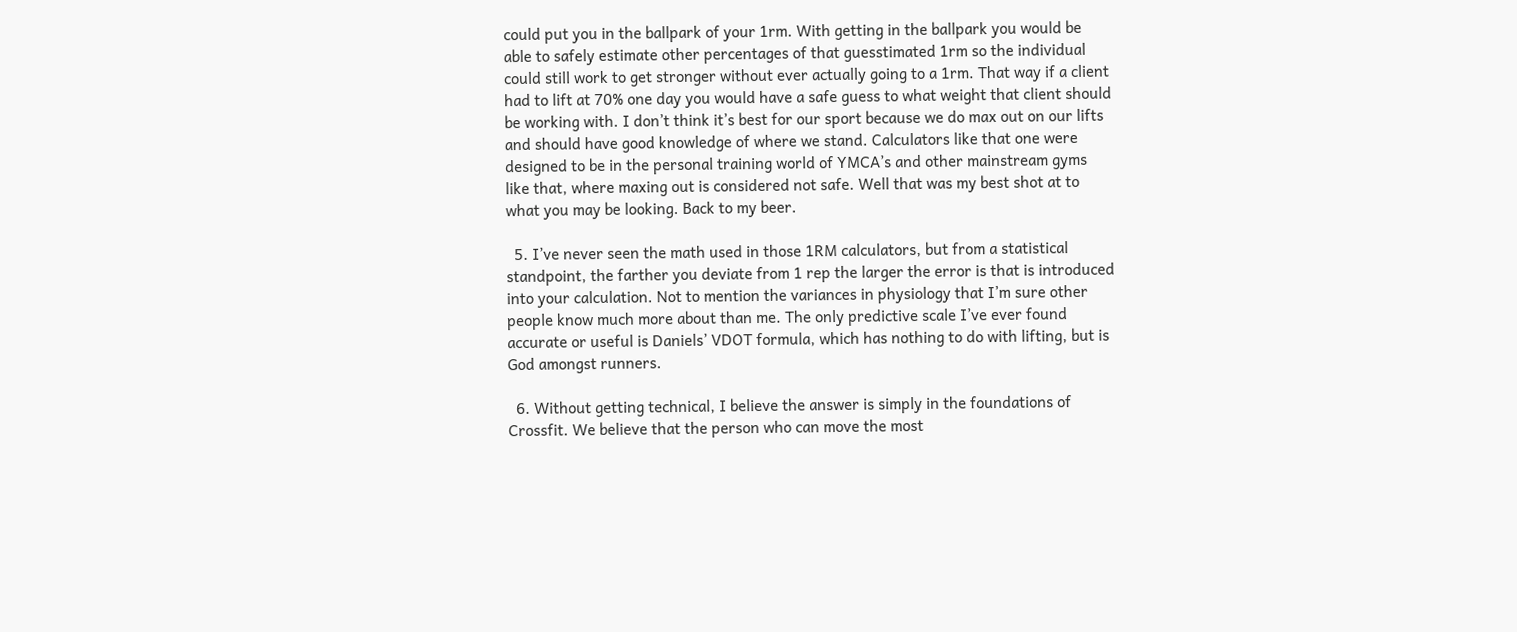could put you in the ballpark of your 1rm. With getting in the ballpark you would be able to safely estimate other percentages of that guesstimated 1rm so the individual could still work to get stronger without ever actually going to a 1rm. That way if a client had to lift at 70% one day you would have a safe guess to what weight that client should be working with. I don’t think it’s best for our sport because we do max out on our lifts and should have good knowledge of where we stand. Calculators like that one were designed to be in the personal training world of YMCA’s and other mainstream gyms like that, where maxing out is considered not safe. Well that was my best shot at to what you may be looking. Back to my beer.

  5. I’ve never seen the math used in those 1RM calculators, but from a statistical standpoint, the farther you deviate from 1 rep the larger the error is that is introduced into your calculation. Not to mention the variances in physiology that I’m sure other people know much more about than me. The only predictive scale I’ve ever found accurate or useful is Daniels’ VDOT formula, which has nothing to do with lifting, but is God amongst runners.

  6. Without getting technical, I believe the answer is simply in the foundations of Crossfit. We believe that the person who can move the most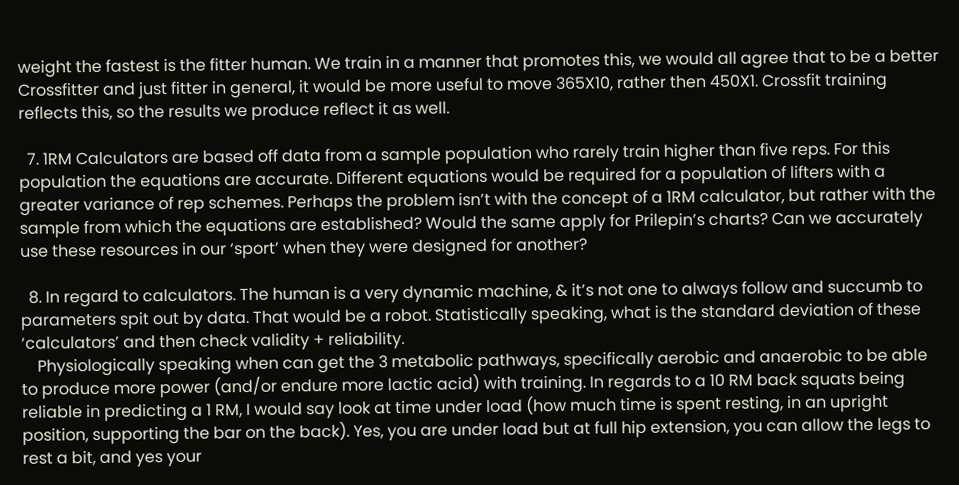weight the fastest is the fitter human. We train in a manner that promotes this, we would all agree that to be a better Crossfitter and just fitter in general, it would be more useful to move 365X10, rather then 450X1. Crossfit training reflects this, so the results we produce reflect it as well.

  7. 1RM Calculators are based off data from a sample population who rarely train higher than five reps. For this population the equations are accurate. Different equations would be required for a population of lifters with a greater variance of rep schemes. Perhaps the problem isn’t with the concept of a 1RM calculator, but rather with the sample from which the equations are established? Would the same apply for Prilepin’s charts? Can we accurately use these resources in our ‘sport’ when they were designed for another?

  8. In regard to calculators. The human is a very dynamic machine, & it’s not one to always follow and succumb to parameters spit out by data. That would be a robot. Statistically speaking, what is the standard deviation of these ‘calculators’ and then check validity + reliability.
    Physiologically speaking when can get the 3 metabolic pathways, specifically aerobic and anaerobic to be able to produce more power (and/or endure more lactic acid) with training. In regards to a 10 RM back squats being reliable in predicting a 1 RM, I would say look at time under load (how much time is spent resting, in an upright position, supporting the bar on the back). Yes, you are under load but at full hip extension, you can allow the legs to rest a bit, and yes your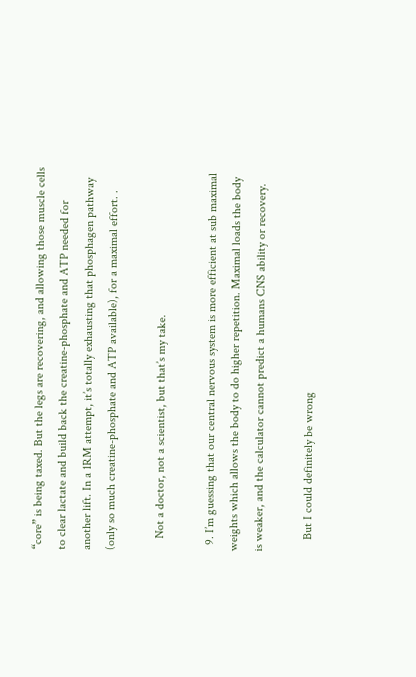“core” is being taxed. But the legs are recovering, and allowing those muscle cells to clear lactate and build back the creatine-phosphate and ATP needed for another lift. In a 1RM attempt, it’s totally exhausting that phosphagen pathway (only so much creatine-phosphate and ATP available), for a maximal effort. .

    Not a doctor, not a scientist, but that’s my take.

  9. I’m guessing that our central nervous system is more efficient at sub maximal weights which allows the body to do higher repetition. Maximal loads the body is weaker, and the calculator cannot predict a humans CNS ability or recovery.

    But I could definitely be wrong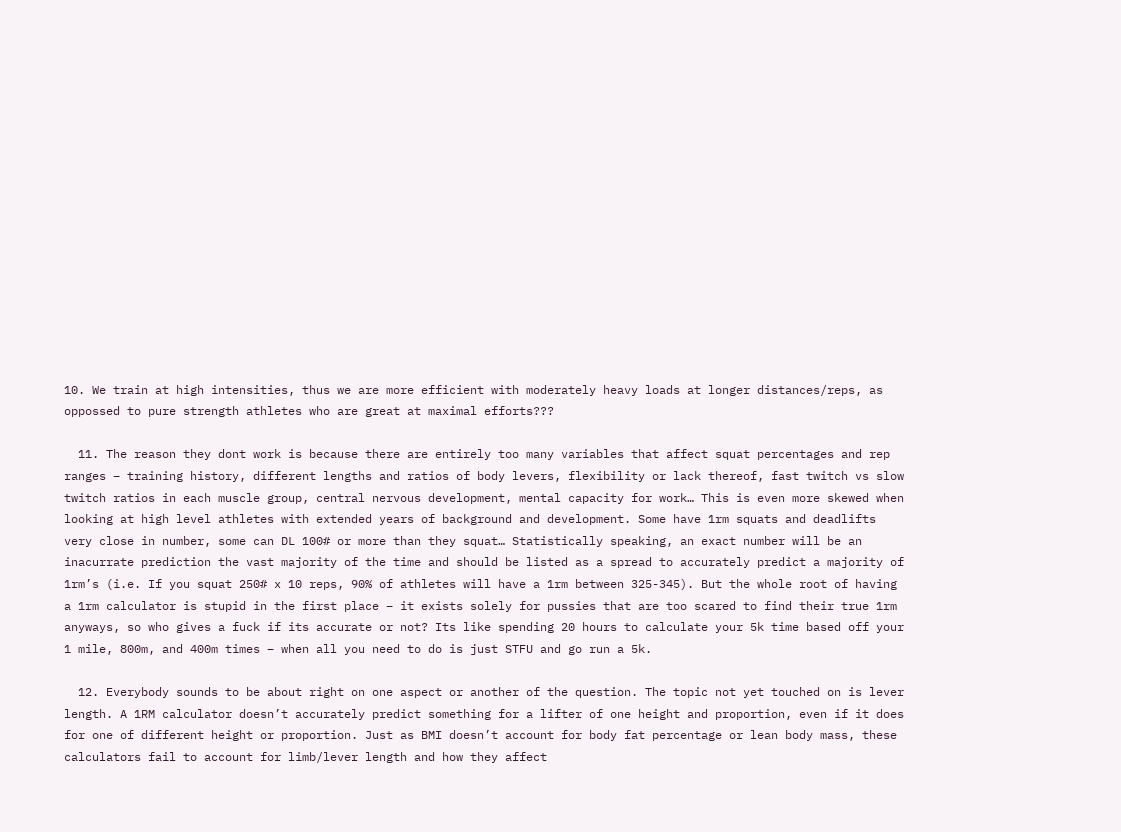10. We train at high intensities, thus we are more efficient with moderately heavy loads at longer distances/reps, as oppossed to pure strength athletes who are great at maximal efforts???

  11. The reason they dont work is because there are entirely too many variables that affect squat percentages and rep ranges – training history, different lengths and ratios of body levers, flexibility or lack thereof, fast twitch vs slow twitch ratios in each muscle group, central nervous development, mental capacity for work… This is even more skewed when looking at high level athletes with extended years of background and development. Some have 1rm squats and deadlifts very close in number, some can DL 100# or more than they squat… Statistically speaking, an exact number will be an inacurrate prediction the vast majority of the time and should be listed as a spread to accurately predict a majority of 1rm’s (i.e. If you squat 250# x 10 reps, 90% of athletes will have a 1rm between 325-345). But the whole root of having a 1rm calculator is stupid in the first place – it exists solely for pussies that are too scared to find their true 1rm anyways, so who gives a fuck if its accurate or not? Its like spending 20 hours to calculate your 5k time based off your 1 mile, 800m, and 400m times – when all you need to do is just STFU and go run a 5k.

  12. Everybody sounds to be about right on one aspect or another of the question. The topic not yet touched on is lever length. A 1RM calculator doesn’t accurately predict something for a lifter of one height and proportion, even if it does for one of different height or proportion. Just as BMI doesn’t account for body fat percentage or lean body mass, these calculators fail to account for limb/lever length and how they affect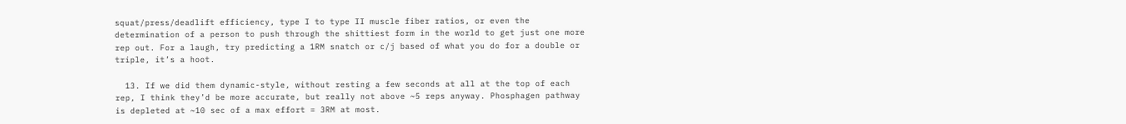squat/press/deadlift efficiency, type I to type II muscle fiber ratios, or even the determination of a person to push through the shittiest form in the world to get just one more rep out. For a laugh, try predicting a 1RM snatch or c/j based of what you do for a double or triple, it’s a hoot.

  13. If we did them dynamic-style, without resting a few seconds at all at the top of each rep, I think they’d be more accurate, but really not above ~5 reps anyway. Phosphagen pathway is depleted at ~10 sec of a max effort = 3RM at most.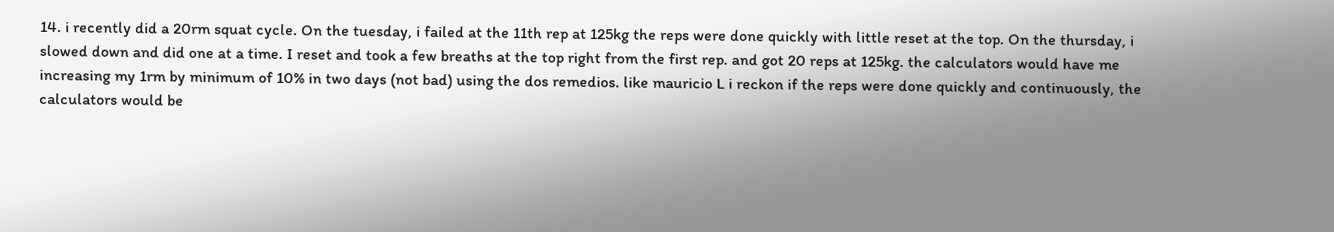14. i recently did a 20rm squat cycle. On the tuesday, i failed at the 11th rep at 125kg the reps were done quickly with little reset at the top. On the thursday, i slowed down and did one at a time. I reset and took a few breaths at the top right from the first rep. and got 20 reps at 125kg. the calculators would have me increasing my 1rm by minimum of 10% in two days (not bad) using the dos remedios. like mauricio L i reckon if the reps were done quickly and continuously, the calculators would be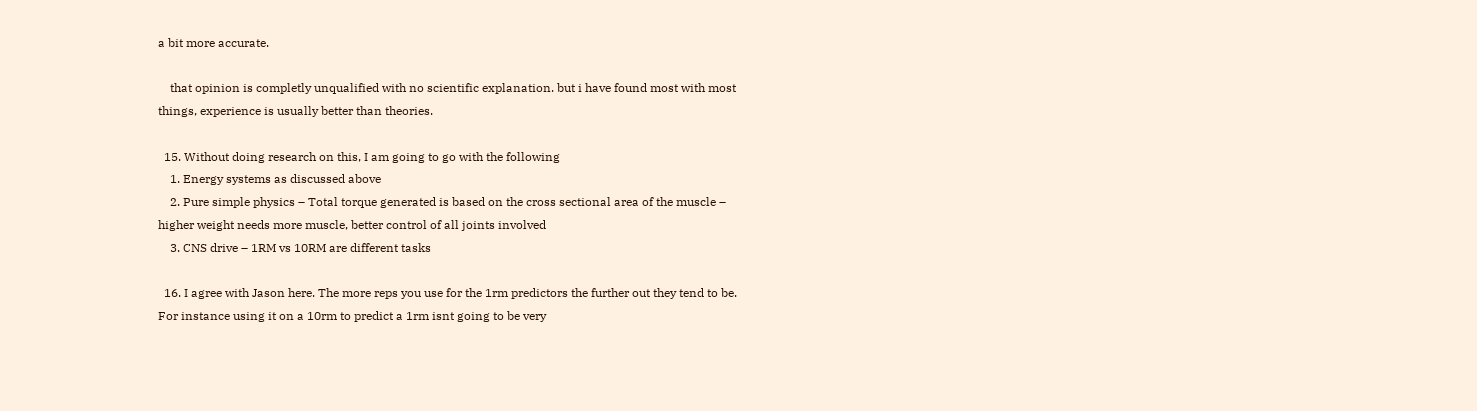a bit more accurate.

    that opinion is completly unqualified with no scientific explanation. but i have found most with most things, experience is usually better than theories.

  15. Without doing research on this, I am going to go with the following
    1. Energy systems as discussed above
    2. Pure simple physics – Total torque generated is based on the cross sectional area of the muscle – higher weight needs more muscle, better control of all joints involved
    3. CNS drive – 1RM vs 10RM are different tasks

  16. I agree with Jason here. The more reps you use for the 1rm predictors the further out they tend to be. For instance using it on a 10rm to predict a 1rm isnt going to be very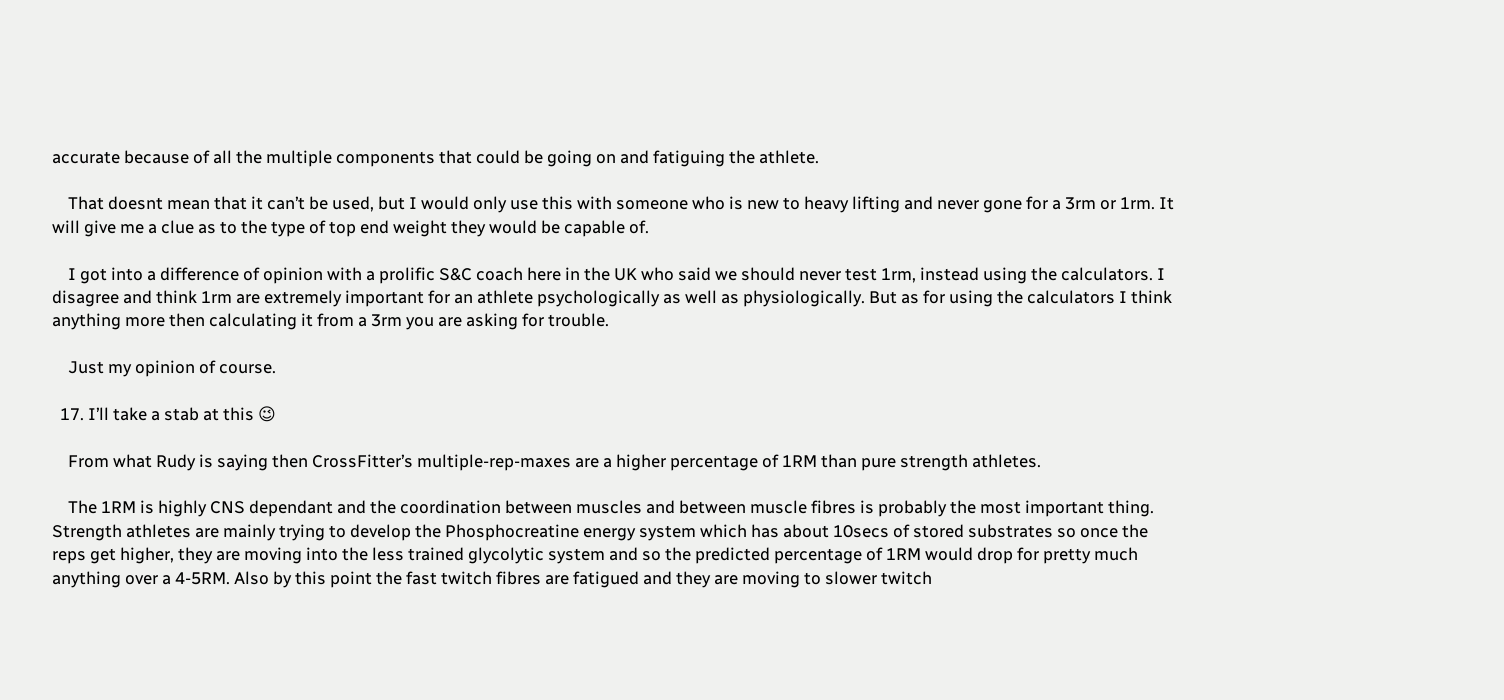accurate because of all the multiple components that could be going on and fatiguing the athlete.

    That doesnt mean that it can’t be used, but I would only use this with someone who is new to heavy lifting and never gone for a 3rm or 1rm. It will give me a clue as to the type of top end weight they would be capable of.

    I got into a difference of opinion with a prolific S&C coach here in the UK who said we should never test 1rm, instead using the calculators. I disagree and think 1rm are extremely important for an athlete psychologically as well as physiologically. But as for using the calculators I think anything more then calculating it from a 3rm you are asking for trouble.

    Just my opinion of course.

  17. I’ll take a stab at this 😉

    From what Rudy is saying then CrossFitter’s multiple-rep-maxes are a higher percentage of 1RM than pure strength athletes.

    The 1RM is highly CNS dependant and the coordination between muscles and between muscle fibres is probably the most important thing. Strength athletes are mainly trying to develop the Phosphocreatine energy system which has about 10secs of stored substrates so once the reps get higher, they are moving into the less trained glycolytic system and so the predicted percentage of 1RM would drop for pretty much anything over a 4-5RM. Also by this point the fast twitch fibres are fatigued and they are moving to slower twitch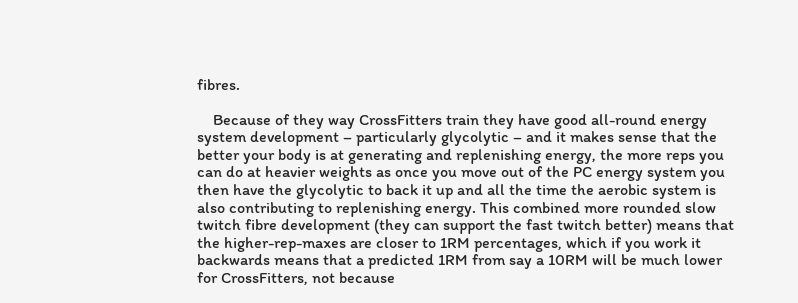fibres.

    Because of they way CrossFitters train they have good all-round energy system development – particularly glycolytic – and it makes sense that the better your body is at generating and replenishing energy, the more reps you can do at heavier weights as once you move out of the PC energy system you then have the glycolytic to back it up and all the time the aerobic system is also contributing to replenishing energy. This combined more rounded slow twitch fibre development (they can support the fast twitch better) means that the higher-rep-maxes are closer to 1RM percentages, which if you work it backwards means that a predicted 1RM from say a 10RM will be much lower for CrossFitters, not because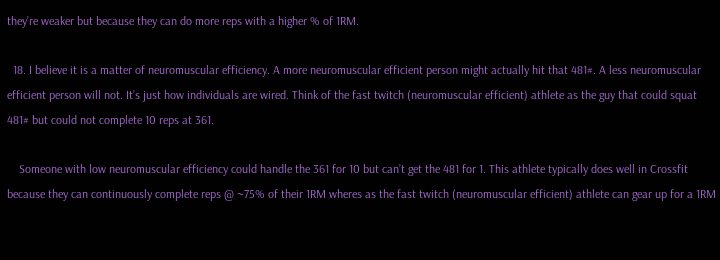they’re weaker but because they can do more reps with a higher % of 1RM.

  18. I believe it is a matter of neuromuscular efficiency. A more neuromuscular efficient person might actually hit that 481#. A less neuromuscular efficient person will not. It’s just how individuals are wired. Think of the fast twitch (neuromuscular efficient) athlete as the guy that could squat 481# but could not complete 10 reps at 361.

    Someone with low neuromuscular efficiency could handle the 361 for 10 but can’t get the 481 for 1. This athlete typically does well in Crossfit because they can continuously complete reps @ ~75% of their 1RM wheres as the fast twitch (neuromuscular efficient) athlete can gear up for a 1RM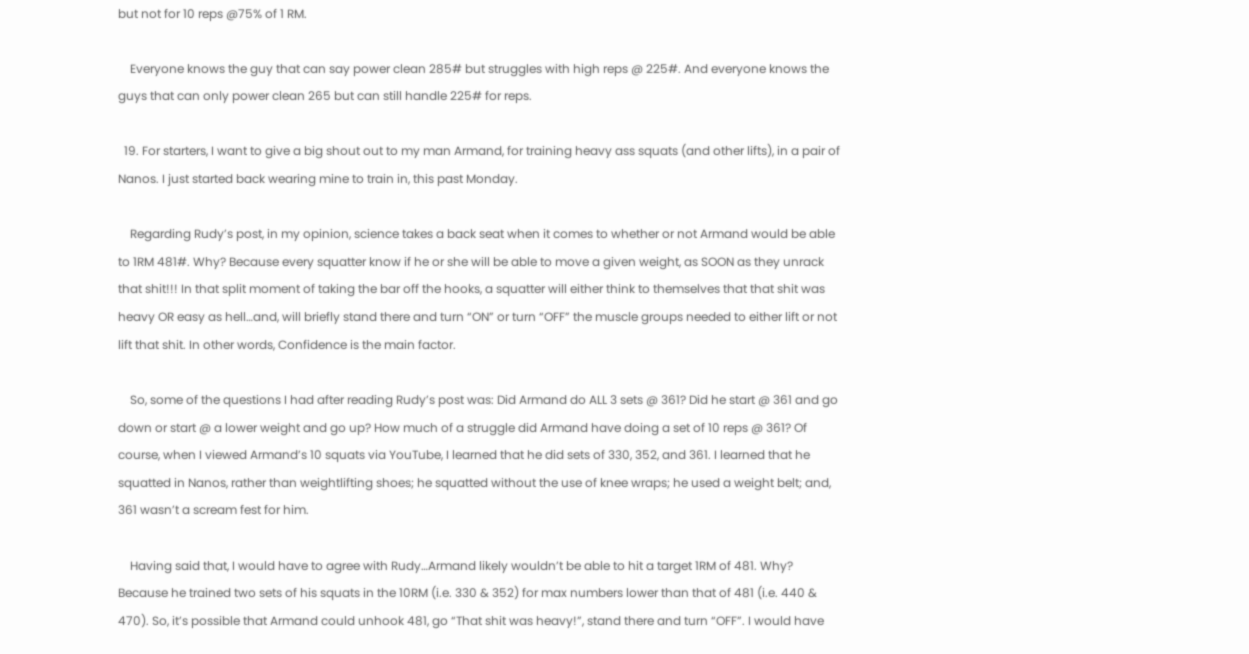but not for 10 reps @75% of 1 RM.

    Everyone knows the guy that can say power clean 285# but struggles with high reps @ 225#. And everyone knows the guys that can only power clean 265 but can still handle 225# for reps.

  19. For starters, I want to give a big shout out to my man Armand, for training heavy ass squats (and other lifts), in a pair of Nanos. I just started back wearing mine to train in, this past Monday.

    Regarding Rudy’s post, in my opinion, science takes a back seat when it comes to whether or not Armand would be able to 1RM 481#. Why? Because every squatter know if he or she will be able to move a given weight, as SOON as they unrack that shit!!! In that split moment of taking the bar off the hooks, a squatter will either think to themselves that that shit was heavy OR easy as hell…and, will briefly stand there and turn “ON” or turn “OFF” the muscle groups needed to either lift or not lift that shit. In other words, Confidence is the main factor.

    So, some of the questions I had after reading Rudy’s post was: Did Armand do ALL 3 sets @ 361? Did he start @ 361 and go down or start @ a lower weight and go up? How much of a struggle did Armand have doing a set of 10 reps @ 361? Of course, when I viewed Armand’s 10 squats via YouTube, I learned that he did sets of 330, 352, and 361. I learned that he squatted in Nanos, rather than weightlifting shoes; he squatted without the use of knee wraps; he used a weight belt; and, 361 wasn’t a scream fest for him.

    Having said that, I would have to agree with Rudy…Armand likely wouldn’t be able to hit a target 1RM of 481. Why? Because he trained two sets of his squats in the 10RM (i.e. 330 & 352) for max numbers lower than that of 481 (i.e. 440 & 470). So, it’s possible that Armand could unhook 481, go “That shit was heavy!”, stand there and turn “OFF”. I would have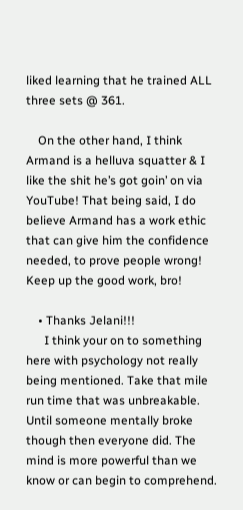liked learning that he trained ALL three sets @ 361.

    On the other hand, I think Armand is a helluva squatter & I like the shit he’s got goin’ on via YouTube! That being said, I do believe Armand has a work ethic that can give him the confidence needed, to prove people wrong! Keep up the good work, bro!

    • Thanks Jelani!!!
      I think your on to something here with psychology not really being mentioned. Take that mile run time that was unbreakable. Until someone mentally broke though then everyone did. The mind is more powerful than we know or can begin to comprehend.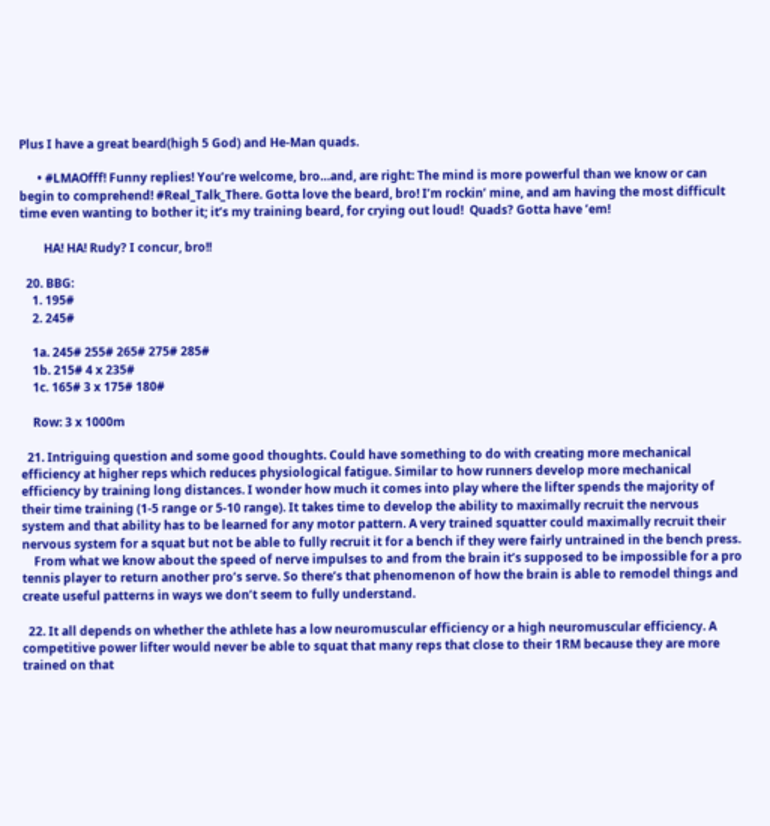Plus I have a great beard(high 5 God) and He-Man quads.

      • #LMAOfff! Funny replies! You’re welcome, bro…and, are right: The mind is more powerful than we know or can begin to comprehend! #Real_Talk_There. Gotta love the beard, bro! I’m rockin’ mine, and am having the most difficult time even wanting to bother it; it’s my training beard, for crying out loud!  Quads? Gotta have ’em!

        HA! HA! Rudy? I concur, bro!!

  20. BBG:
    1. 195#
    2. 245#

    1a. 245# 255# 265# 275# 285#
    1b. 215# 4 x 235#
    1c. 165# 3 x 175# 180#

    Row: 3 x 1000m

  21. Intriguing question and some good thoughts. Could have something to do with creating more mechanical efficiency at higher reps which reduces physiological fatigue. Similar to how runners develop more mechanical efficiency by training long distances. I wonder how much it comes into play where the lifter spends the majority of their time training (1-5 range or 5-10 range). It takes time to develop the ability to maximally recruit the nervous system and that ability has to be learned for any motor pattern. A very trained squatter could maximally recruit their nervous system for a squat but not be able to fully recruit it for a bench if they were fairly untrained in the bench press.
    From what we know about the speed of nerve impulses to and from the brain it’s supposed to be impossible for a pro tennis player to return another pro’s serve. So there’s that phenomenon of how the brain is able to remodel things and create useful patterns in ways we don’t seem to fully understand.

  22. It all depends on whether the athlete has a low neuromuscular efficiency or a high neuromuscular efficiency. A competitive power lifter would never be able to squat that many reps that close to their 1RM because they are more trained on that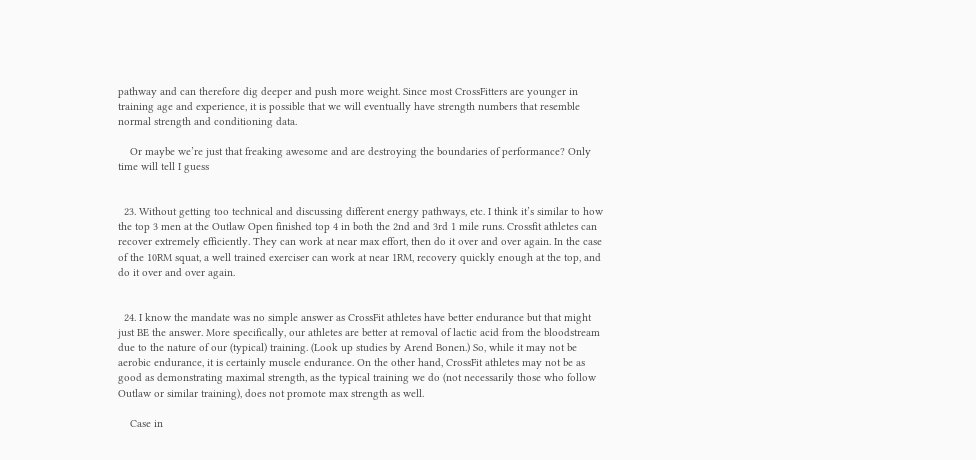pathway and can therefore dig deeper and push more weight. Since most CrossFitters are younger in training age and experience, it is possible that we will eventually have strength numbers that resemble normal strength and conditioning data.

    Or maybe we’re just that freaking awesome and are destroying the boundaries of performance? Only time will tell I guess


  23. Without getting too technical and discussing different energy pathways, etc. I think it’s similar to how the top 3 men at the Outlaw Open finished top 4 in both the 2nd and 3rd 1 mile runs. Crossfit athletes can recover extremely efficiently. They can work at near max effort, then do it over and over again. In the case of the 10RM squat, a well trained exerciser can work at near 1RM, recovery quickly enough at the top, and do it over and over again.


  24. I know the mandate was no simple answer as CrossFit athletes have better endurance but that might just BE the answer. More specifically, our athletes are better at removal of lactic acid from the bloodstream due to the nature of our (typical) training. (Look up studies by Arend Bonen.) So, while it may not be aerobic endurance, it is certainly muscle endurance. On the other hand, CrossFit athletes may not be as good as demonstrating maximal strength, as the typical training we do (not necessarily those who follow Outlaw or similar training), does not promote max strength as well.

    Case in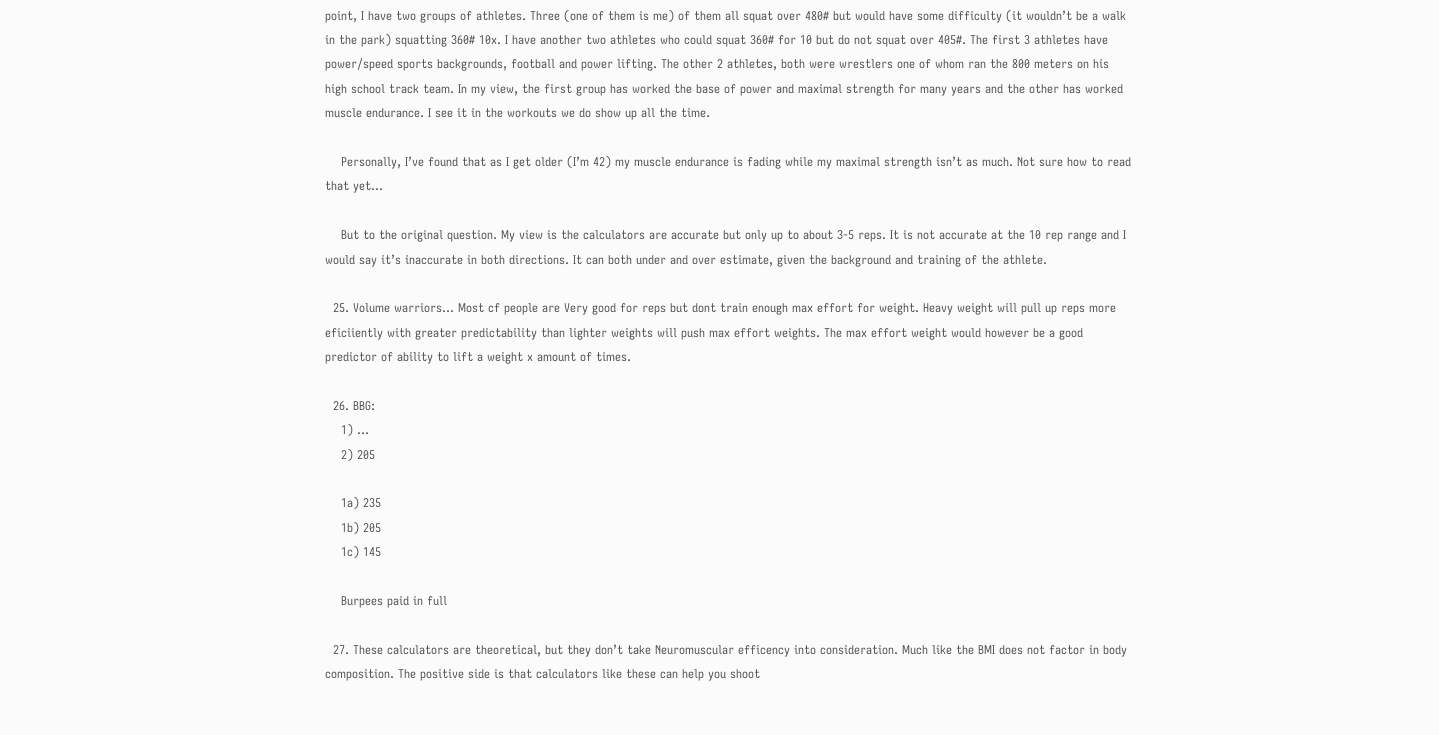point, I have two groups of athletes. Three (one of them is me) of them all squat over 480# but would have some difficulty (it wouldn’t be a walk in the park) squatting 360# 10x. I have another two athletes who could squat 360# for 10 but do not squat over 405#. The first 3 athletes have power/speed sports backgrounds, football and power lifting. The other 2 athletes, both were wrestlers one of whom ran the 800 meters on his high school track team. In my view, the first group has worked the base of power and maximal strength for many years and the other has worked muscle endurance. I see it in the workouts we do show up all the time.

    Personally, I’ve found that as I get older (I’m 42) my muscle endurance is fading while my maximal strength isn’t as much. Not sure how to read that yet…

    But to the original question. My view is the calculators are accurate but only up to about 3-5 reps. It is not accurate at the 10 rep range and I would say it’s inaccurate in both directions. It can both under and over estimate, given the background and training of the athlete.

  25. Volume warriors… Most cf people are Very good for reps but dont train enough max effort for weight. Heavy weight will pull up reps more eficiiently with greater predictability than lighter weights will push max effort weights. The max effort weight would however be a good predictor of ability to lift a weight x amount of times.

  26. BBG:
    1) …
    2) 205

    1a) 235
    1b) 205
    1c) 145

    Burpees paid in full

  27. These calculators are theoretical, but they don’t take Neuromuscular efficency into consideration. Much like the BMI does not factor in body composition. The positive side is that calculators like these can help you shoot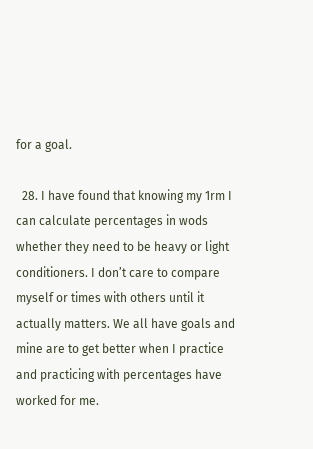for a goal.

  28. I have found that knowing my 1rm I can calculate percentages in wods whether they need to be heavy or light conditioners. I don’t care to compare myself or times with others until it actually matters. We all have goals and mine are to get better when I practice and practicing with percentages have worked for me.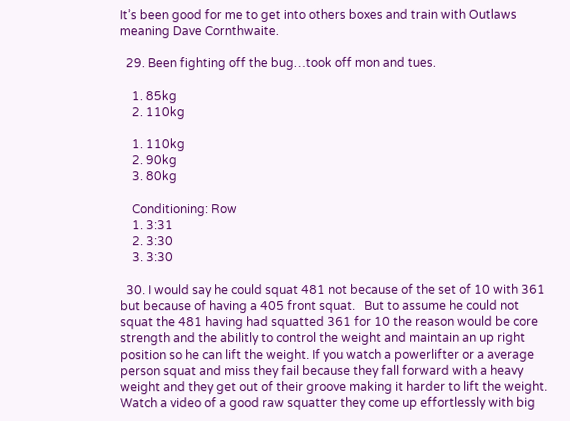It’s been good for me to get into others boxes and train with Outlaws meaning Dave Cornthwaite.

  29. Been fighting off the bug…took off mon and tues.

    1. 85kg
    2. 110kg

    1. 110kg
    2. 90kg
    3. 80kg

    Conditioning: Row
    1. 3:31
    2. 3:30
    3. 3:30

  30. I would say he could squat 481 not because of the set of 10 with 361 but because of having a 405 front squat.   But to assume he could not squat the 481 having had squatted 361 for 10 the reason would be core strength and the abilitly to control the weight and maintain an up right position so he can lift the weight. If you watch a powerlifter or a average person squat and miss they fail because they fall forward with a heavy weight and they get out of their groove making it harder to lift the weight. Watch a video of a good raw squatter they come up effortlessly with big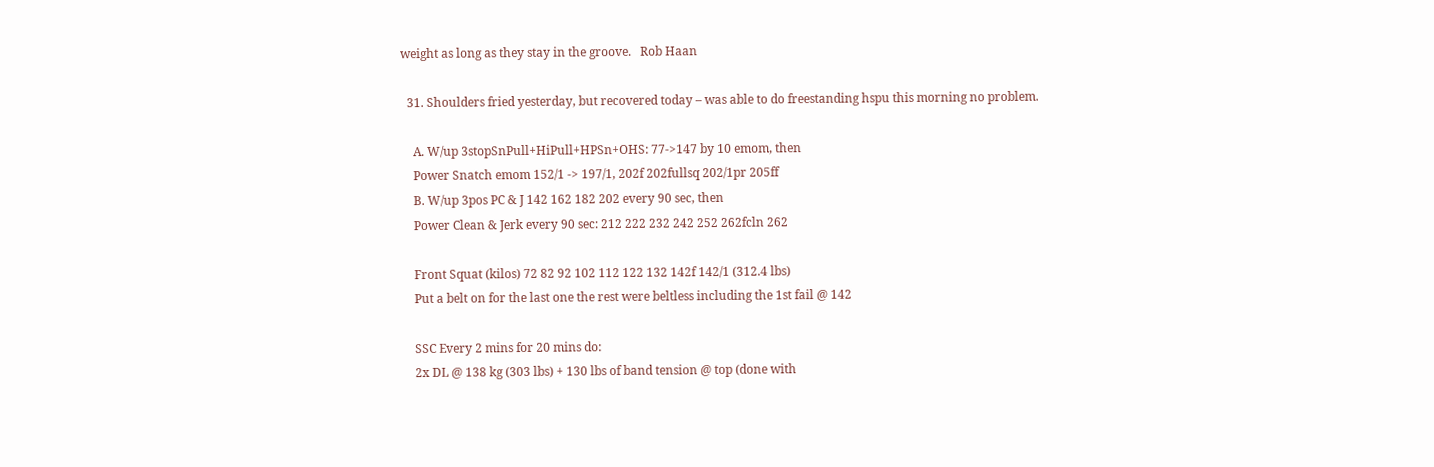weight as long as they stay in the groove.   Rob Haan

  31. Shoulders fried yesterday, but recovered today – was able to do freestanding hspu this morning no problem.

    A. W/up 3stopSnPull+HiPull+HPSn+OHS: 77->147 by 10 emom, then
    Power Snatch emom 152/1 -> 197/1, 202f 202fullsq 202/1pr 205ff
    B. W/up 3pos PC & J 142 162 182 202 every 90 sec, then
    Power Clean & Jerk every 90 sec: 212 222 232 242 252 262fcln 262

    Front Squat (kilos) 72 82 92 102 112 122 132 142f 142/1 (312.4 lbs)
    Put a belt on for the last one the rest were beltless including the 1st fail @ 142

    SSC Every 2 mins for 20 mins do:
    2x DL @ 138 kg (303 lbs) + 130 lbs of band tension @ top (done with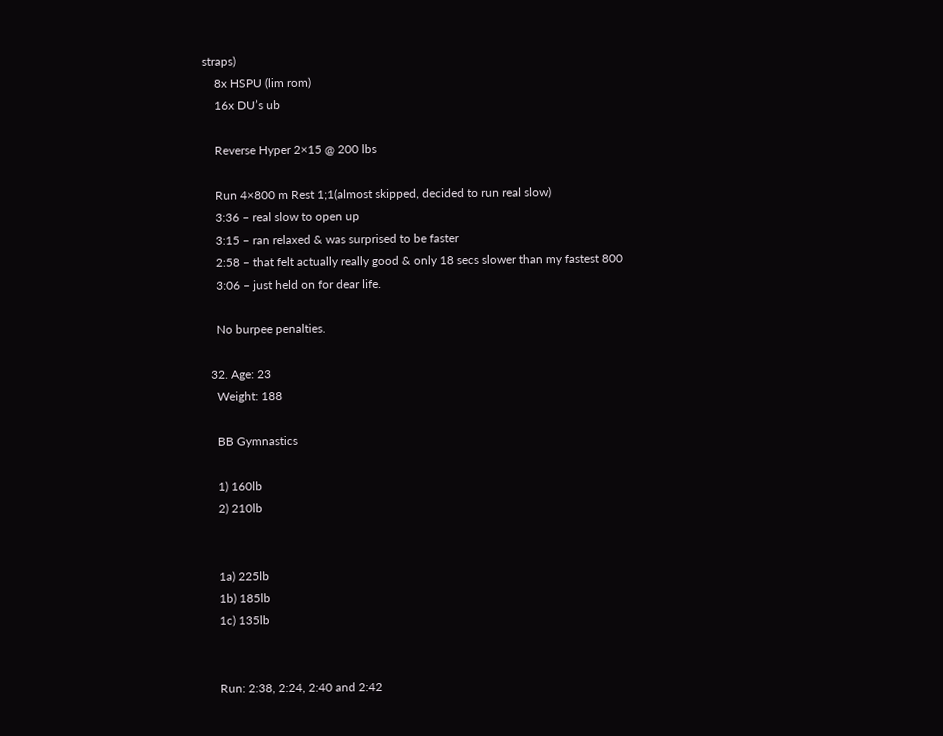straps)
    8x HSPU (lim rom)
    16x DU’s ub

    Reverse Hyper 2×15 @ 200 lbs

    Run 4×800 m Rest 1;1(almost skipped, decided to run real slow)
    3:36 – real slow to open up
    3:15 – ran relaxed & was surprised to be faster
    2:58 – that felt actually really good & only 18 secs slower than my fastest 800
    3:06 – just held on for dear life.

    No burpee penalties.

  32. Age: 23
    Weight: 188

    BB Gymnastics

    1) 160lb
    2) 210lb


    1a) 225lb
    1b) 185lb
    1c) 135lb


    Run: 2:38, 2:24, 2:40 and 2:42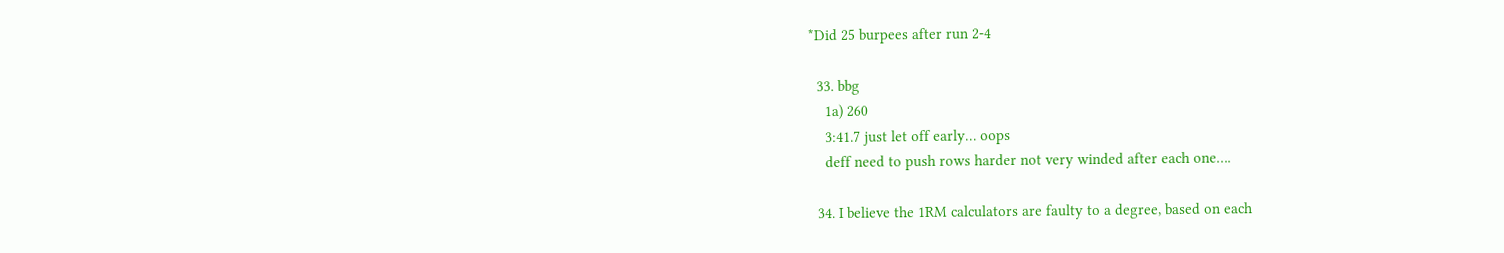*Did 25 burpees after run 2-4

  33. bbg
    1a) 260
    3:41.7 just let off early… oops
    deff need to push rows harder not very winded after each one….

  34. I believe the 1RM calculators are faulty to a degree, based on each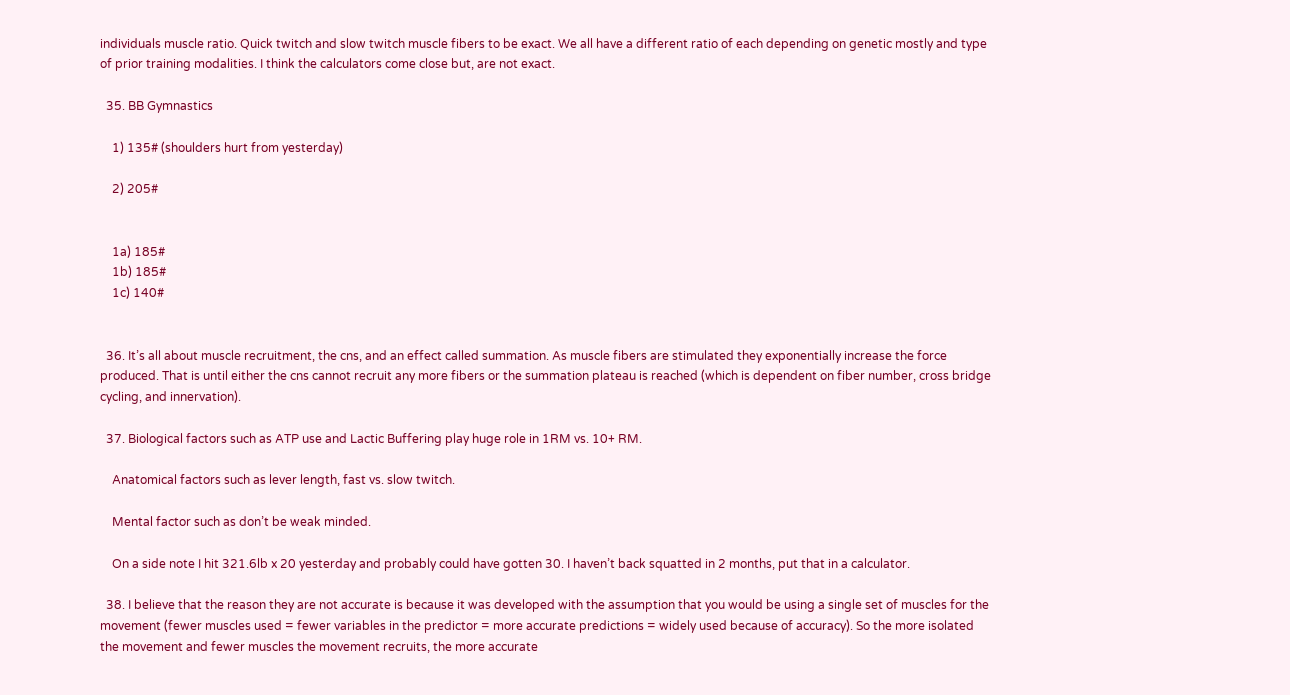individuals muscle ratio. Quick twitch and slow twitch muscle fibers to be exact. We all have a different ratio of each depending on genetic mostly and type of prior training modalities. I think the calculators come close but, are not exact.

  35. BB Gymnastics

    1) 135# (shoulders hurt from yesterday)

    2) 205#


    1a) 185#
    1b) 185#
    1c) 140#


  36. It’s all about muscle recruitment, the cns, and an effect called summation. As muscle fibers are stimulated they exponentially increase the force produced. That is until either the cns cannot recruit any more fibers or the summation plateau is reached (which is dependent on fiber number, cross bridge cycling, and innervation).

  37. Biological factors such as ATP use and Lactic Buffering play huge role in 1RM vs. 10+ RM.

    Anatomical factors such as lever length, fast vs. slow twitch.

    Mental factor such as don’t be weak minded.

    On a side note I hit 321.6lb x 20 yesterday and probably could have gotten 30. I haven’t back squatted in 2 months, put that in a calculator.

  38. I believe that the reason they are not accurate is because it was developed with the assumption that you would be using a single set of muscles for the movement (fewer muscles used = fewer variables in the predictor = more accurate predictions = widely used because of accuracy). So the more isolated the movement and fewer muscles the movement recruits, the more accurate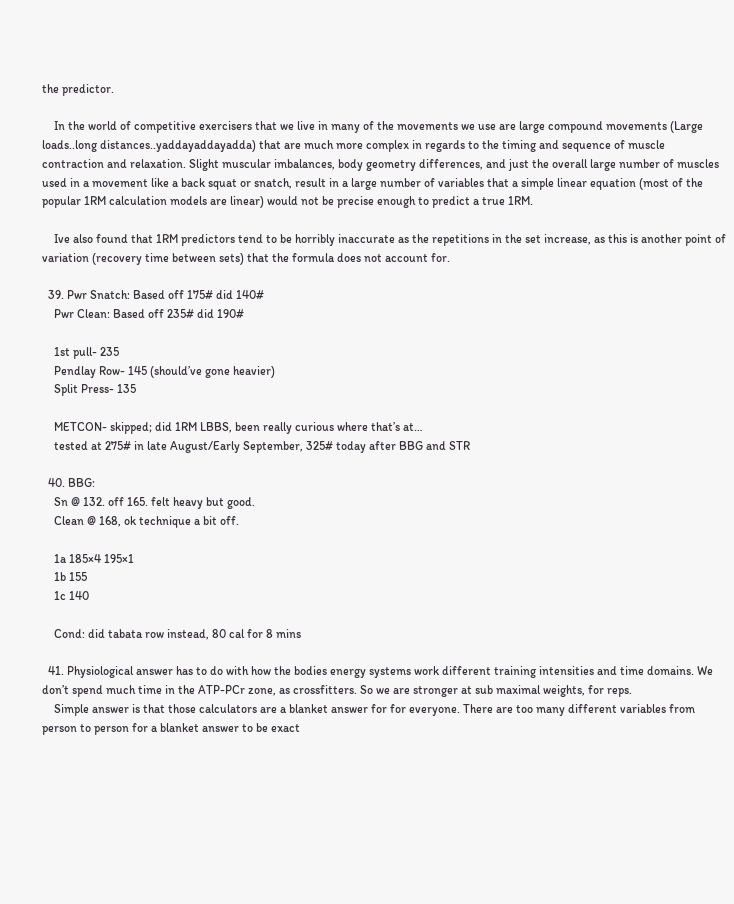the predictor.

    In the world of competitive exercisers that we live in many of the movements we use are large compound movements (Large loads..long distances..yaddayaddayadda) that are much more complex in regards to the timing and sequence of muscle contraction and relaxation. Slight muscular imbalances, body geometry differences, and just the overall large number of muscles used in a movement like a back squat or snatch, result in a large number of variables that a simple linear equation (most of the popular 1RM calculation models are linear) would not be precise enough to predict a true 1RM.

    Ive also found that 1RM predictors tend to be horribly inaccurate as the repetitions in the set increase, as this is another point of variation (recovery time between sets) that the formula does not account for.

  39. Pwr Snatch: Based off 175# did 140#
    Pwr Clean: Based off 235# did 190#

    1st pull- 235
    Pendlay Row- 145 (should’ve gone heavier)
    Split Press- 135

    METCON- skipped; did 1RM LBBS, been really curious where that’s at…
    tested at 275# in late August/Early September, 325# today after BBG and STR

  40. BBG:
    Sn @ 132. off 165. felt heavy but good.
    Clean @ 168, ok technique a bit off.

    1a 185×4 195×1
    1b 155
    1c 140

    Cond: did tabata row instead, 80 cal for 8 mins

  41. Physiological answer has to do with how the bodies energy systems work different training intensities and time domains. We don’t spend much time in the ATP-PCr zone, as crossfitters. So we are stronger at sub maximal weights, for reps.
    Simple answer is that those calculators are a blanket answer for for everyone. There are too many different variables from person to person for a blanket answer to be exact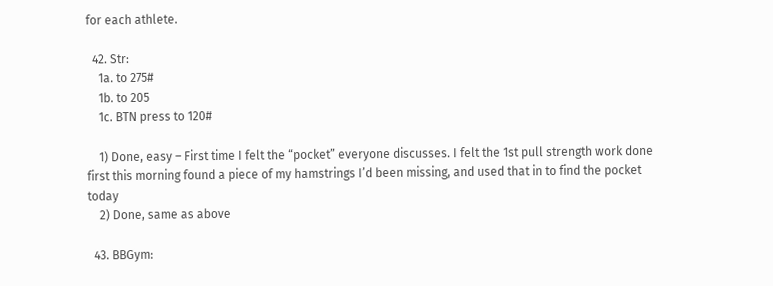for each athlete.

  42. Str:
    1a. to 275#
    1b. to 205
    1c. BTN press to 120#

    1) Done, easy – First time I felt the “pocket” everyone discusses. I felt the 1st pull strength work done first this morning found a piece of my hamstrings I’d been missing, and used that in to find the pocket today
    2) Done, same as above

  43. BBGym: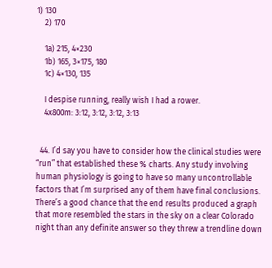1) 130
    2) 170

    1a) 215, 4×230
    1b) 165, 3×175, 180
    1c) 4×130, 135

    I despise running, really wish I had a rower.
    4x800m: 3:12, 3:12, 3:12, 3:13


  44. I’d say you have to consider how the clinical studies were “run” that established these % charts. Any study involving human physiology is going to have so many uncontrollable factors that I’m surprised any of them have final conclusions. There’s a good chance that the end results produced a graph that more resembled the stars in the sky on a clear Colorado night than any definite answer so they threw a trendline down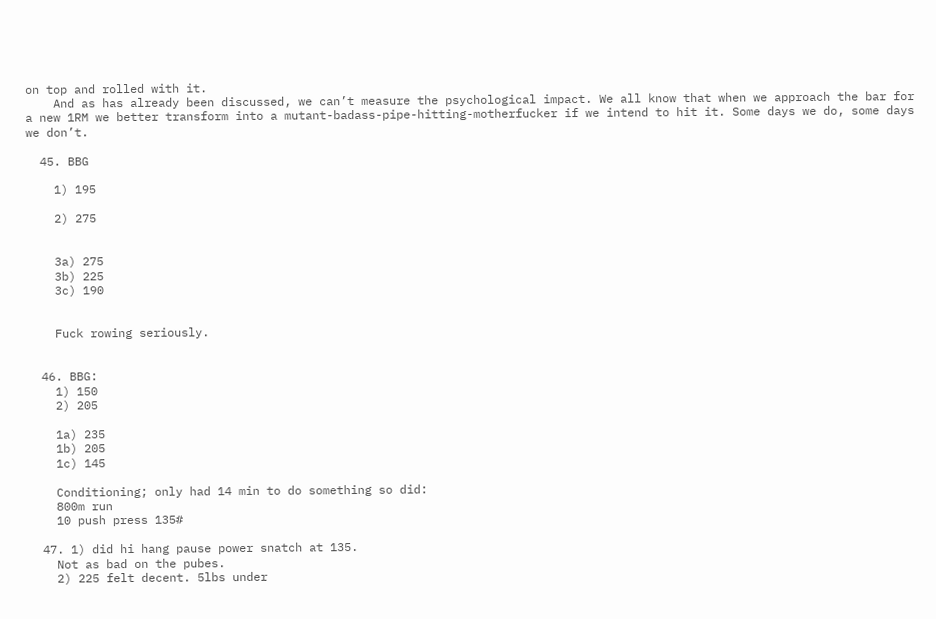on top and rolled with it.
    And as has already been discussed, we can’t measure the psychological impact. We all know that when we approach the bar for a new 1RM we better transform into a mutant-badass-pipe-hitting-motherfucker if we intend to hit it. Some days we do, some days we don’t.

  45. BBG

    1) 195

    2) 275


    3a) 275
    3b) 225
    3c) 190


    Fuck rowing seriously.


  46. BBG:
    1) 150
    2) 205

    1a) 235
    1b) 205
    1c) 145

    Conditioning; only had 14 min to do something so did:
    800m run
    10 push press 135#

  47. 1) did hi hang pause power snatch at 135.
    Not as bad on the pubes.
    2) 225 felt decent. 5lbs under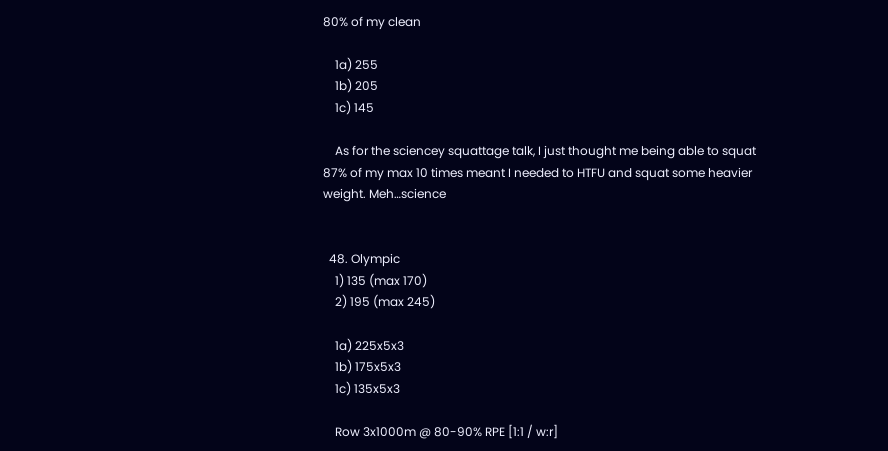80% of my clean

    1a) 255
    1b) 205
    1c) 145

    As for the sciencey squattage talk, I just thought me being able to squat 87% of my max 10 times meant I needed to HTFU and squat some heavier weight. Meh…science


  48. Olympic
    1) 135 (max 170)
    2) 195 (max 245)

    1a) 225x5x3
    1b) 175x5x3
    1c) 135x5x3

    Row 3x1000m @ 80-90% RPE [1:1 / w:r]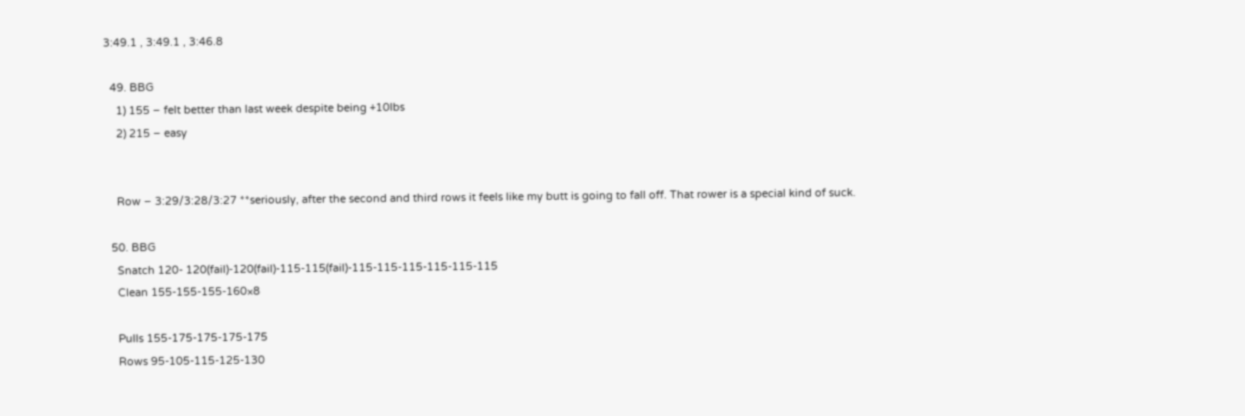3:49.1 , 3:49.1 , 3:46.8

  49. BBG
    1) 155 – felt better than last week despite being +10lbs
    2) 215 – easy


    Row – 3:29/3:28/3:27 **seriously, after the second and third rows it feels like my butt is going to fall off. That rower is a special kind of suck.

  50. BBG
    Snatch 120- 120(fail)-120(fail)-115-115(fail)-115-115-115-115-115-115
    Clean 155-155-155-160×8

    Pulls 155-175-175-175-175
    Rows 95-105-115-125-130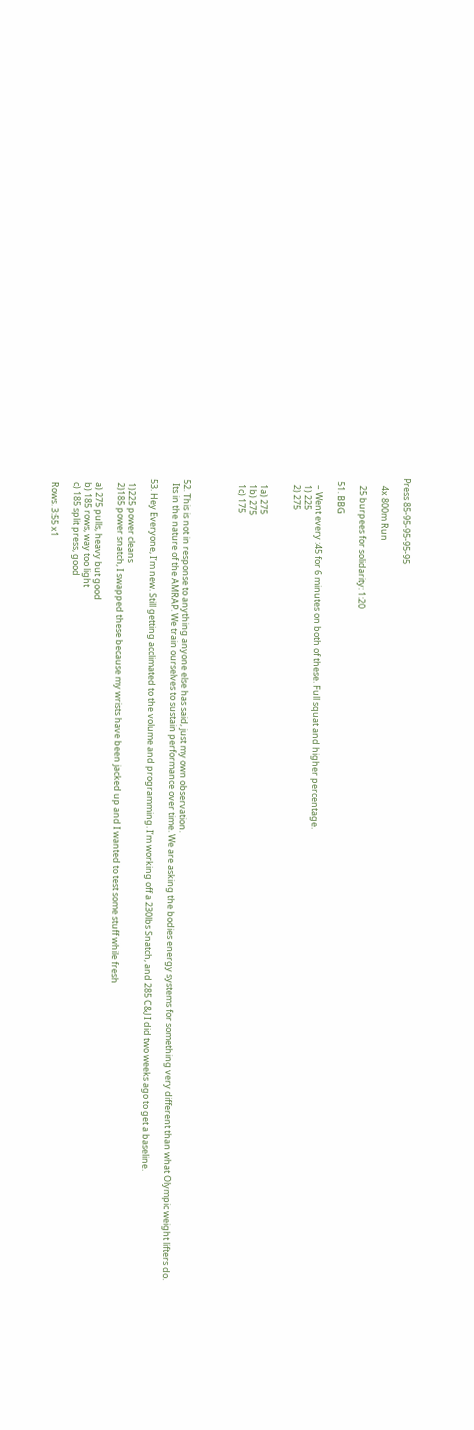Press 85-95-95-95-95

    4x 800m Run

    25 burpees for solidarity: 1:20

  51. BBG

    – Went every :45 for 6 minutes on both of these. Full squat and higher percentage.
    1) 225
    2) 275


    1a) 275
    1b) 275
    1c) 175




  52. This is not in response to anything anyone else has said, just my own observation.
    Its in the nature of the AMRAP. We train ourselves to sustain performance over time. We are asking the bodies energy systems for something very different than what Olympic weight lifters do.

  53. Hey Everyone, I’m new. Still getting acclimated to the volume and programming. I’m working off a 230lbs Snatch, and 285 C&J I did two weeks ago to get a baseline.

    1)225 power cleans
    2)185 power snatch, I swapped these because my wrists have been jacked up and I wanted to test some stuff while fresh

    a) 275 pulls, heavy but good
    b) 185 rows, way too light
    c) 185 split press, good

    Rows. 3:55 x1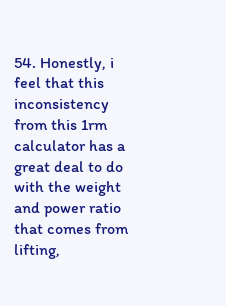54. Honestly, i feel that this inconsistency from this 1rm calculator has a great deal to do with the weight and power ratio that comes from lifting,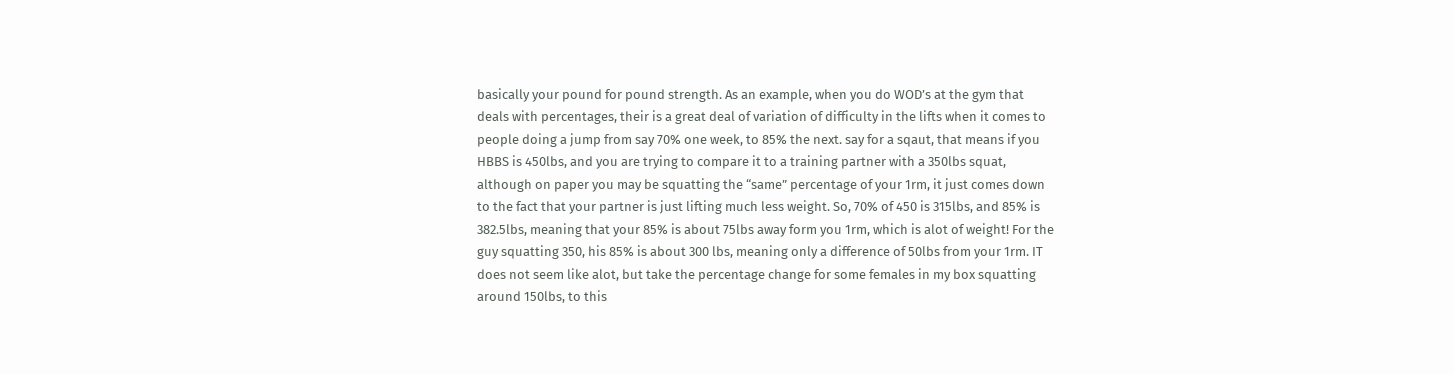basically your pound for pound strength. As an example, when you do WOD’s at the gym that deals with percentages, their is a great deal of variation of difficulty in the lifts when it comes to people doing a jump from say 70% one week, to 85% the next. say for a sqaut, that means if you HBBS is 450lbs, and you are trying to compare it to a training partner with a 350lbs squat, although on paper you may be squatting the “same” percentage of your 1rm, it just comes down to the fact that your partner is just lifting much less weight. So, 70% of 450 is 315lbs, and 85% is 382.5lbs, meaning that your 85% is about 75lbs away form you 1rm, which is alot of weight! For the guy squatting 350, his 85% is about 300 lbs, meaning only a difference of 50lbs from your 1rm. IT does not seem like alot, but take the percentage change for some females in my box squatting around 150lbs, to this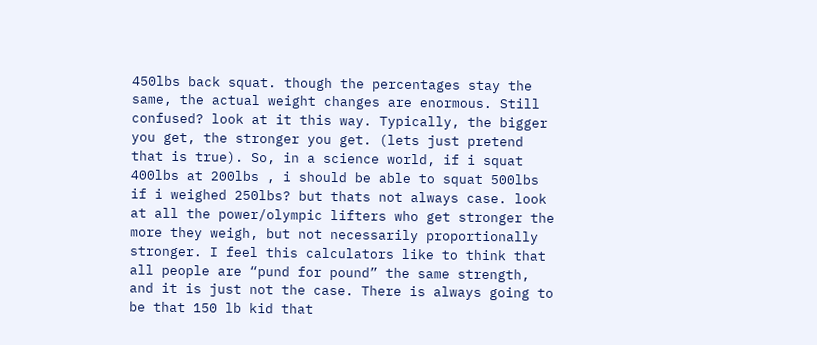450lbs back squat. though the percentages stay the same, the actual weight changes are enormous. Still confused? look at it this way. Typically, the bigger you get, the stronger you get. (lets just pretend that is true). So, in a science world, if i squat 400lbs at 200lbs , i should be able to squat 500lbs if i weighed 250lbs? but thats not always case. look at all the power/olympic lifters who get stronger the more they weigh, but not necessarily proportionally stronger. I feel this calculators like to think that all people are “pund for pound” the same strength, and it is just not the case. There is always going to be that 150 lb kid that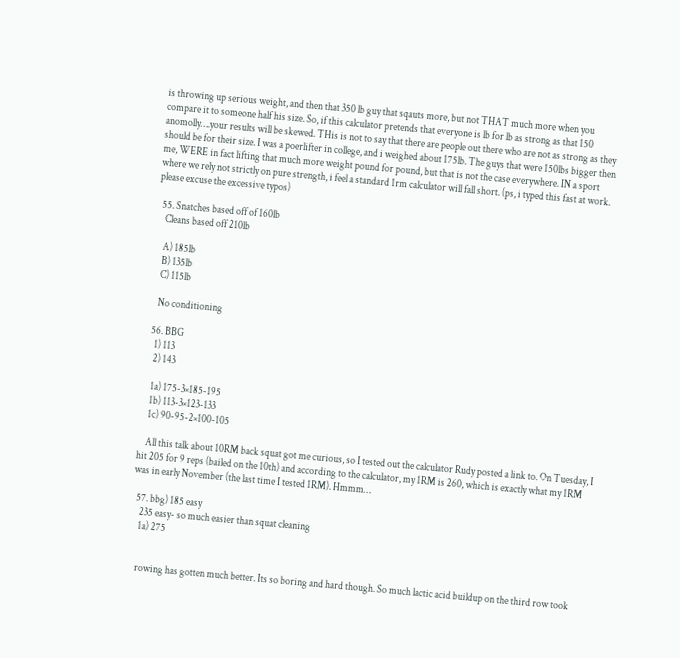is throwing up serious weight, and then that 350 lb guy that sqauts more, but not THAT much more when you compare it to someone half his size. So, if this calculator pretends that everyone is lb for lb as strong as that 150 anomolly….your results will be skewed. THis is not to say that there are people out there who are not as strong as they should be for their size. I was a poerlifter in college, and i weighed about 175lb. The guys that were 150lbs bigger then me, WERE in fact lifting that much more weight pound for pound, but that is not the case everywhere. IN a sport where we rely not strictly on pure strength, i feel a standard 1rm calculator will fall short. (ps, i typed this fast at work. please excuse the excessive typos)

  55. Snatches based off of 160lb
    Cleans based off 210lb

    A) 185lb
    B) 135lb
    C) 115lb

    No conditioning

  56. BBG
    1) 113
    2) 143

    1a) 175-3×185-195
    1b) 113-3×123-133
    1c) 90-95-2×100-105

    All this talk about 10RM back squat got me curious, so I tested out the calculator Rudy posted a link to. On Tuesday, I hit 205 for 9 reps (bailed on the 10th) and according to the calculator, my 1RM is 260, which is exactly what my 1RM was in early November (the last time I tested 1RM). Hmmm…

  57. bbg) 185 easy
    235 easy- so much easier than squat cleaning
    1a) 275


    rowing has gotten much better. Its so boring and hard though. So much lactic acid buildup on the third row took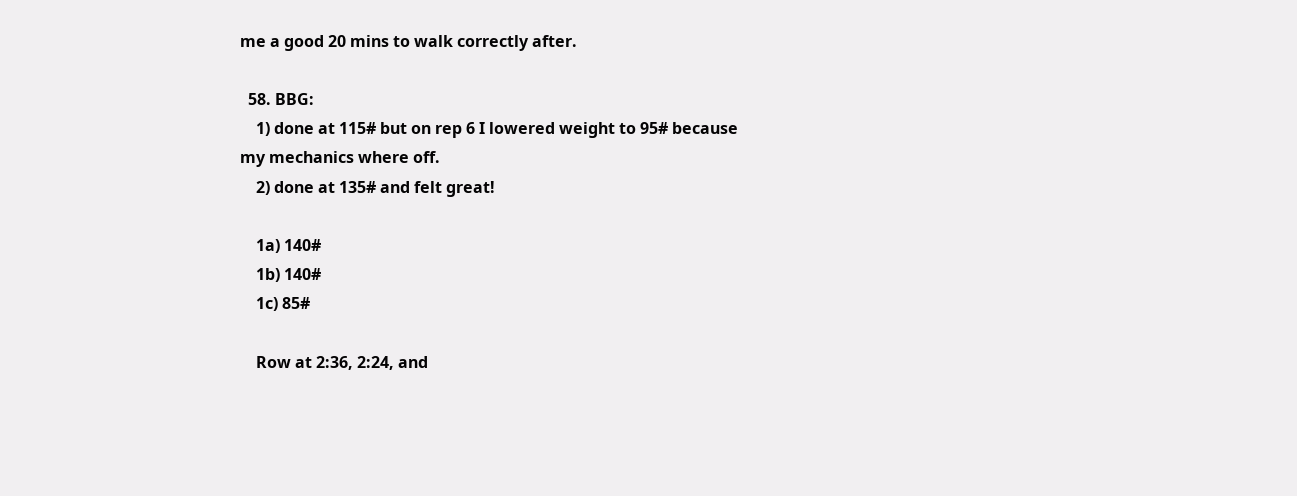me a good 20 mins to walk correctly after.

  58. BBG:
    1) done at 115# but on rep 6 I lowered weight to 95# because my mechanics where off.
    2) done at 135# and felt great!

    1a) 140#
    1b) 140#
    1c) 85#

    Row at 2:36, 2:24, and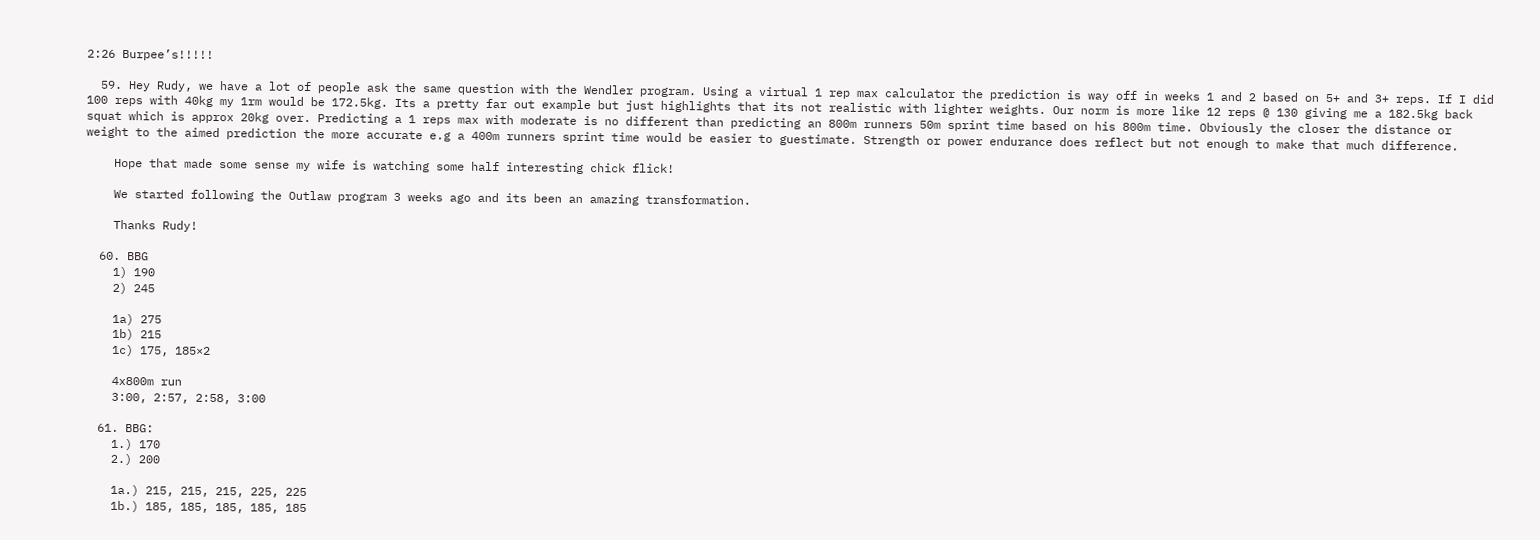2:26 Burpee’s!!!!!

  59. Hey Rudy, we have a lot of people ask the same question with the Wendler program. Using a virtual 1 rep max calculator the prediction is way off in weeks 1 and 2 based on 5+ and 3+ reps. If I did 100 reps with 40kg my 1rm would be 172.5kg. Its a pretty far out example but just highlights that its not realistic with lighter weights. Our norm is more like 12 reps @ 130 giving me a 182.5kg back squat which is approx 20kg over. Predicting a 1 reps max with moderate is no different than predicting an 800m runners 50m sprint time based on his 800m time. Obviously the closer the distance or weight to the aimed prediction the more accurate e.g a 400m runners sprint time would be easier to guestimate. Strength or power endurance does reflect but not enough to make that much difference.

    Hope that made some sense my wife is watching some half interesting chick flick!

    We started following the Outlaw program 3 weeks ago and its been an amazing transformation.

    Thanks Rudy!

  60. BBG
    1) 190
    2) 245

    1a) 275
    1b) 215
    1c) 175, 185×2

    4x800m run
    3:00, 2:57, 2:58, 3:00

  61. BBG:
    1.) 170
    2.) 200

    1a.) 215, 215, 215, 225, 225
    1b.) 185, 185, 185, 185, 185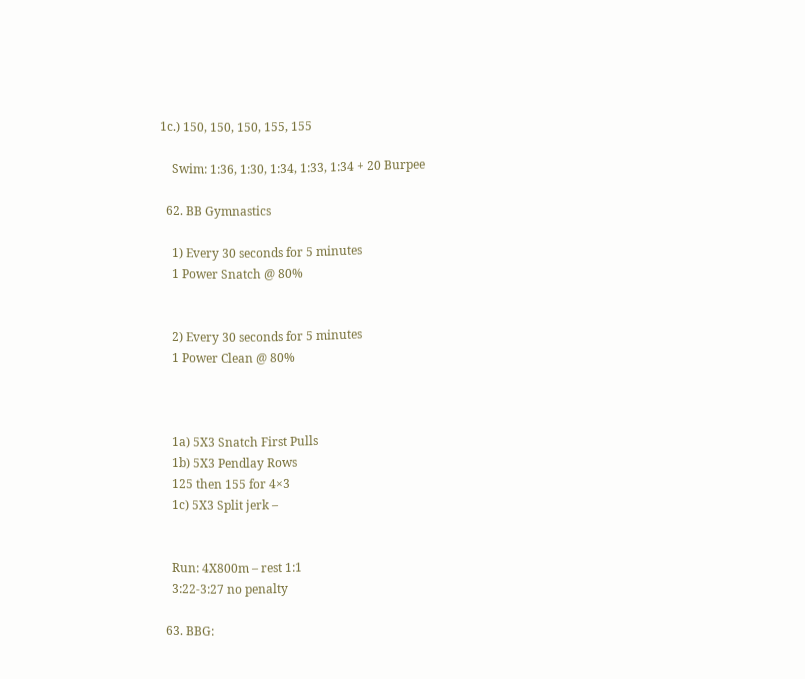1c.) 150, 150, 150, 155, 155

    Swim: 1:36, 1:30, 1:34, 1:33, 1:34 + 20 Burpee

  62. BB Gymnastics

    1) Every 30 seconds for 5 minutes
    1 Power Snatch @ 80%


    2) Every 30 seconds for 5 minutes
    1 Power Clean @ 80%



    1a) 5X3 Snatch First Pulls
    1b) 5X3 Pendlay Rows
    125 then 155 for 4×3
    1c) 5X3 Split jerk –


    Run: 4X800m – rest 1:1
    3:22-3:27 no penalty

  63. BBG: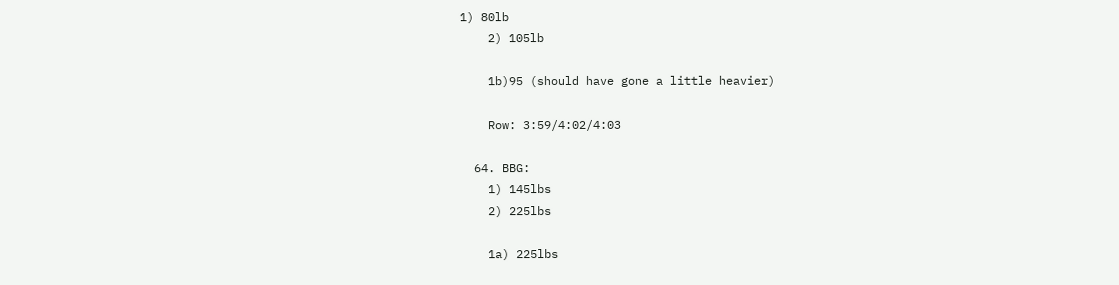1) 80lb
    2) 105lb

    1b)95 (should have gone a little heavier)

    Row: 3:59/4:02/4:03

  64. BBG:
    1) 145lbs
    2) 225lbs

    1a) 225lbs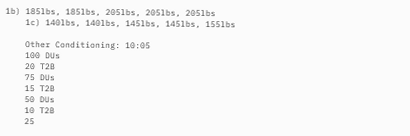1b) 185lbs, 185lbs, 205lbs, 205lbs, 205lbs
    1c) 140lbs, 140lbs, 145lbs, 145lbs, 155lbs

    Other Conditioning: 10:05
    100 DUs
    20 T2B
    75 DUs
    15 T2B
    50 DUs
    10 T2B
    25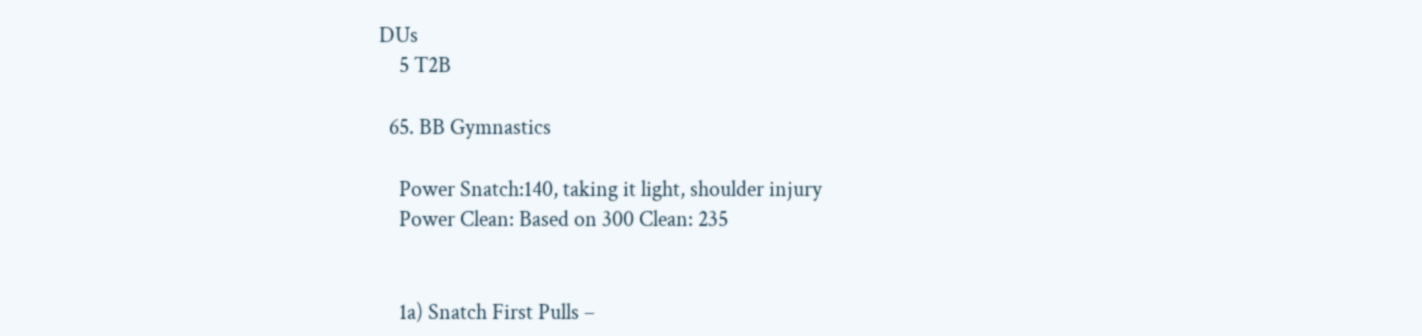DUs
    5 T2B

  65. BB Gymnastics

    Power Snatch:140, taking it light, shoulder injury
    Power Clean: Based on 300 Clean: 235


    1a) Snatch First Pulls –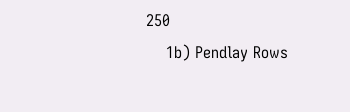250
    1b) Pendlay Rows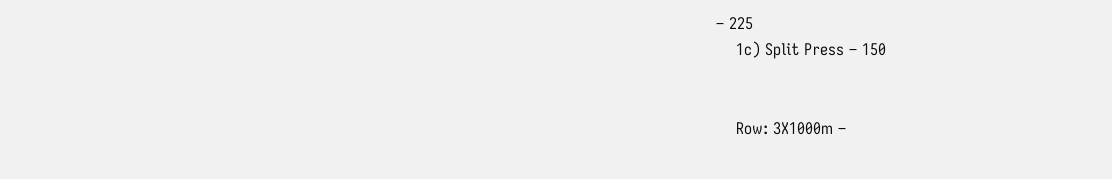– 225
    1c) Split Press – 150


    Row: 3X1000m –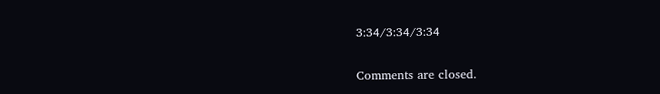3:34/3:34/3:34

Comments are closed.